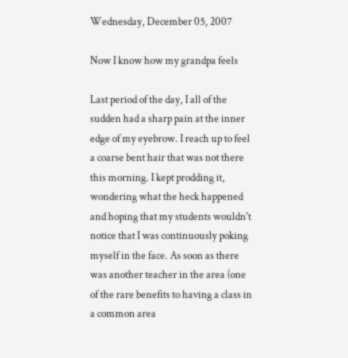Wednesday, December 05, 2007

Now I know how my grandpa feels

Last period of the day, I all of the sudden had a sharp pain at the inner edge of my eyebrow. I reach up to feel a coarse bent hair that was not there this morning. I kept prodding it, wondering what the heck happened and hoping that my students wouldn't notice that I was continuously poking myself in the face. As soon as there was another teacher in the area (one of the rare benefits to having a class in a common area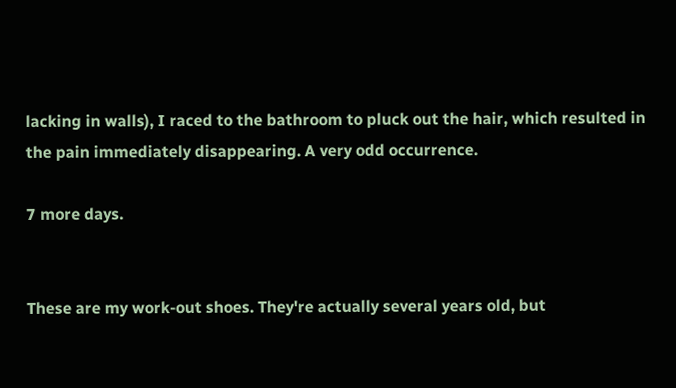lacking in walls), I raced to the bathroom to pluck out the hair, which resulted in the pain immediately disappearing. A very odd occurrence.

7 more days.


These are my work-out shoes. They're actually several years old, but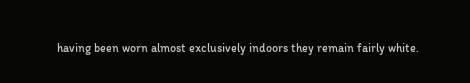having been worn almost exclusively indoors they remain fairly white.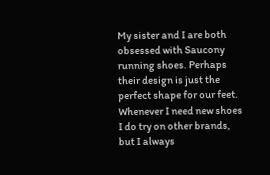My sister and I are both obsessed with Saucony running shoes. Perhaps their design is just the perfect shape for our feet. Whenever I need new shoes I do try on other brands, but I always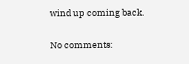wind up coming back.

No comments: